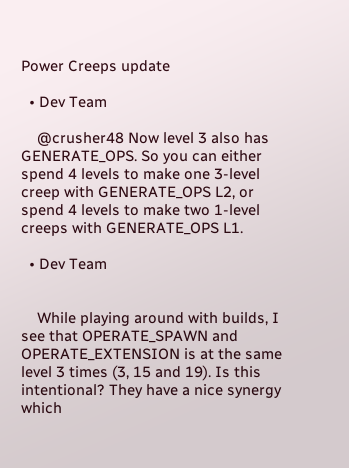Power Creeps update

  • Dev Team

    @crusher48 Now level 3 also has GENERATE_OPS. So you can either spend 4 levels to make one 3-level creep with GENERATE_OPS L2, or spend 4 levels to make two 1-level creeps with GENERATE_OPS L1.

  • Dev Team


    While playing around with builds, I see that OPERATE_SPAWN and OPERATE_EXTENSION is at the same level 3 times (3, 15 and 19). Is this intentional? They have a nice synergy which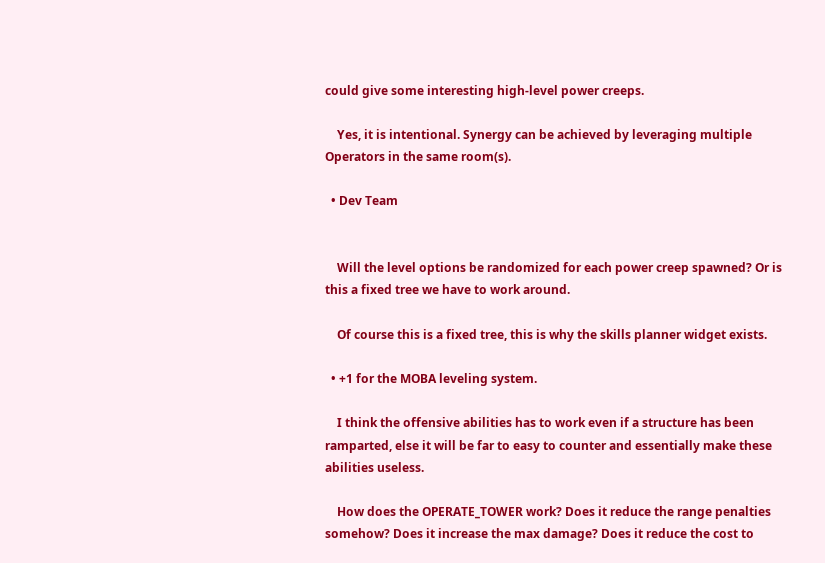could give some interesting high-level power creeps.

    Yes, it is intentional. Synergy can be achieved by leveraging multiple Operators in the same room(s).

  • Dev Team


    Will the level options be randomized for each power creep spawned? Or is this a fixed tree we have to work around.

    Of course this is a fixed tree, this is why the skills planner widget exists.

  • +1 for the MOBA leveling system.

    I think the offensive abilities has to work even if a structure has been ramparted, else it will be far to easy to counter and essentially make these abilities useless.

    How does the OPERATE_TOWER work? Does it reduce the range penalties somehow? Does it increase the max damage? Does it reduce the cost to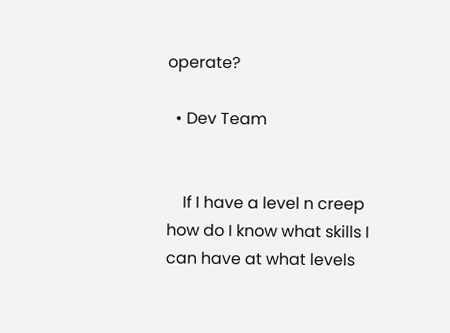operate?

  • Dev Team


    If I have a level n creep how do I know what skills I can have at what levels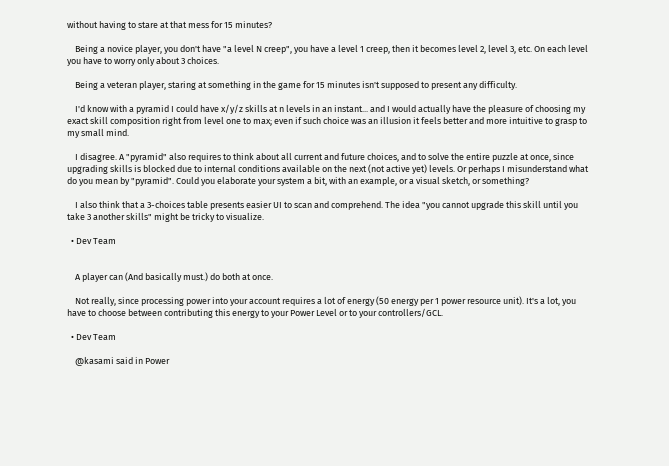without having to stare at that mess for 15 minutes?

    Being a novice player, you don't have "a level N creep", you have a level 1 creep, then it becomes level 2, level 3, etc. On each level you have to worry only about 3 choices.

    Being a veteran player, staring at something in the game for 15 minutes isn't supposed to present any difficulty.

    I'd know with a pyramid I could have x/y/z skills at n levels in an instant... and I would actually have the pleasure of choosing my exact skill composition right from level one to max; even if such choice was an illusion it feels better and more intuitive to grasp to my small mind.

    I disagree. A "pyramid" also requires to think about all current and future choices, and to solve the entire puzzle at once, since upgrading skills is blocked due to internal conditions available on the next (not active yet) levels. Or perhaps I misunderstand what do you mean by "pyramid". Could you elaborate your system a bit, with an example, or a visual sketch, or something?

    I also think that a 3-choices table presents easier UI to scan and comprehend. The idea "you cannot upgrade this skill until you take 3 another skills" might be tricky to visualize.

  • Dev Team


    A player can (And basically must.) do both at once.

    Not really, since processing power into your account requires a lot of energy (50 energy per 1 power resource unit). It's a lot, you have to choose between contributing this energy to your Power Level or to your controllers/GCL.

  • Dev Team

    @kasami said in Power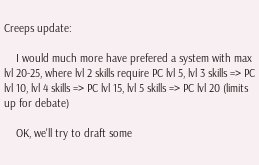Creeps update:

    I would much more have prefered a system with max lvl 20-25, where lvl 2 skills require PC lvl 5, lvl 3 skills => PC lvl 10, lvl 4 skills => PC lvl 15, lvl 5 skills => PC lvl 20 (limits up for debate)

    OK, we'll try to draft some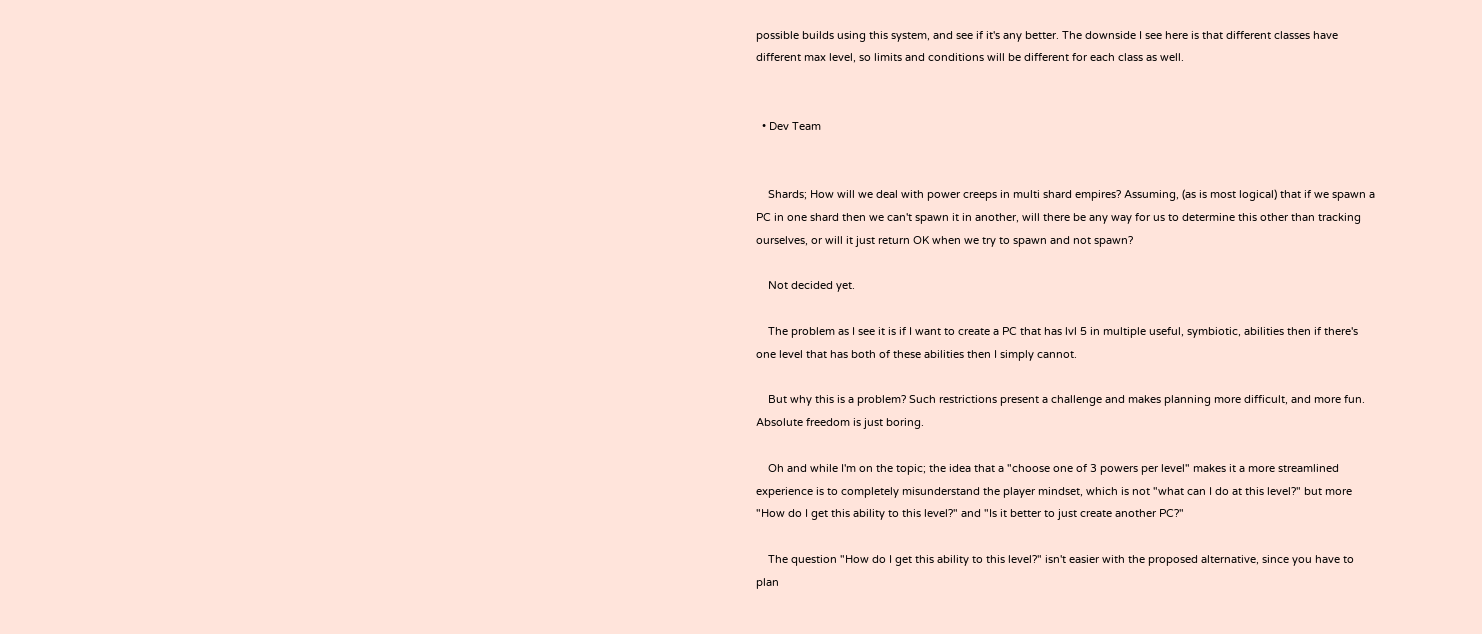possible builds using this system, and see if it's any better. The downside I see here is that different classes have different max level, so limits and conditions will be different for each class as well.


  • Dev Team


    Shards; How will we deal with power creeps in multi shard empires? Assuming, (as is most logical) that if we spawn a PC in one shard then we can't spawn it in another, will there be any way for us to determine this other than tracking ourselves, or will it just return OK when we try to spawn and not spawn?

    Not decided yet.

    The problem as I see it is if I want to create a PC that has lvl 5 in multiple useful, symbiotic, abilities then if there's one level that has both of these abilities then I simply cannot.

    But why this is a problem? Such restrictions present a challenge and makes planning more difficult, and more fun. Absolute freedom is just boring.

    Oh and while I'm on the topic; the idea that a "choose one of 3 powers per level" makes it a more streamlined experience is to completely misunderstand the player mindset, which is not "what can I do at this level?" but more "How do I get this ability to this level?" and "Is it better to just create another PC?"

    The question "How do I get this ability to this level?" isn't easier with the proposed alternative, since you have to plan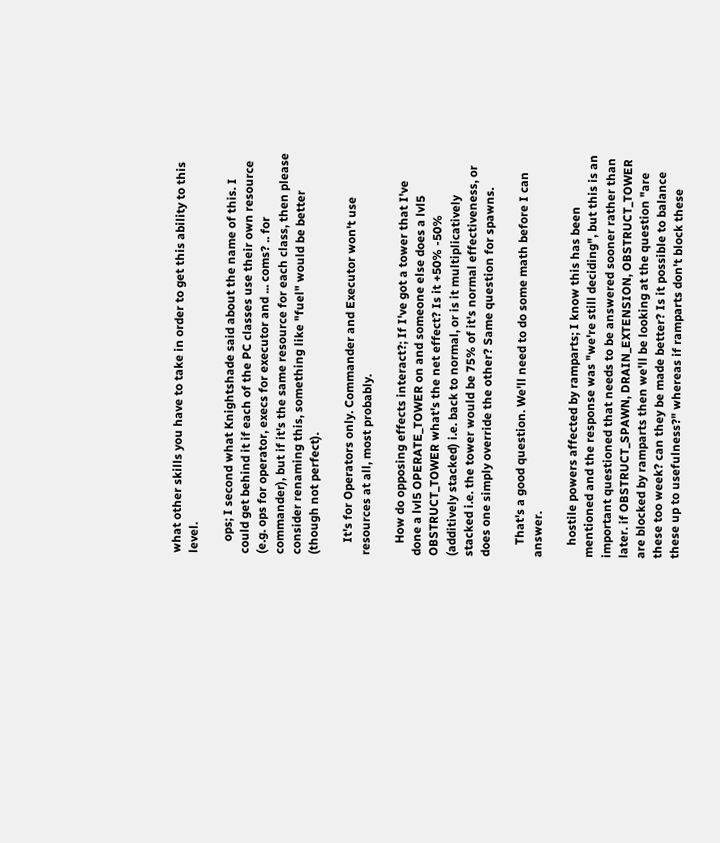what other skills you have to take in order to get this ability to this level.

    ops; I second what Knightshade said about the name of this. I could get behind it if each of the PC classes use their own resource (e.g. ops for operator, execs for executor and ... coms? .. for commander), but if it's the same resource for each class, then please consider renaming this, something like "fuel" would be better (though not perfect).

    It's for Operators only. Commander and Executor won't use resources at all, most probably.

    How do opposing effects interact?; If I've got a tower that I've done a lvl5 OPERATE_TOWER on and someone else does a lvl5 OBSTRUCT_TOWER what's the net effect? Is it +50% -50% (additively stacked) i.e. back to normal, or is it multiplicatively stacked i.e. the tower would be 75% of it's normal effectiveness, or does one simply override the other? Same question for spawns.

    That's a good question. We'll need to do some math before I can answer.

    hostile powers affected by ramparts; I know this has been mentioned and the response was "we're still deciding", but this is an important questioned that needs to be answered sooner rather than later. if OBSTRUCT_SPAWN, DRAIN_EXTENSION, OBSTRUCT_TOWER are blocked by ramparts then we'll be looking at the question "are these too week? can they be made better? Is it possible to balance these up to usefulness?" whereas if ramparts don't block these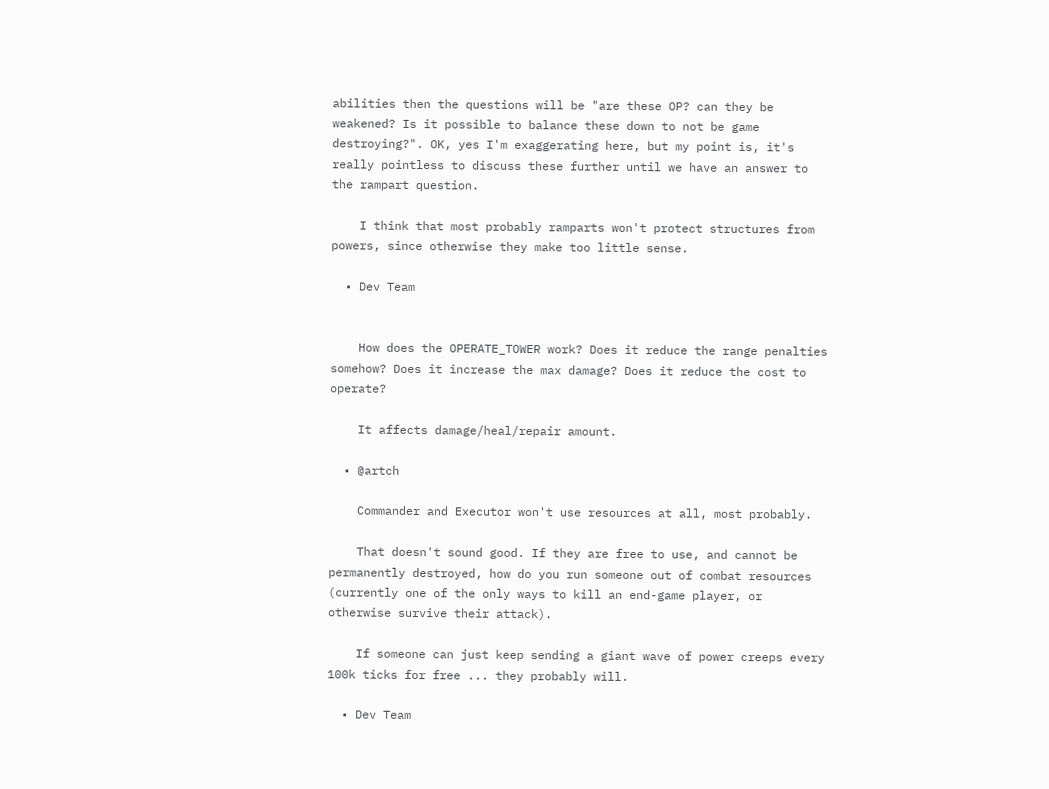abilities then the questions will be "are these OP? can they be weakened? Is it possible to balance these down to not be game destroying?". OK, yes I'm exaggerating here, but my point is, it's really pointless to discuss these further until we have an answer to the rampart question.

    I think that most probably ramparts won't protect structures from powers, since otherwise they make too little sense.

  • Dev Team


    How does the OPERATE_TOWER work? Does it reduce the range penalties somehow? Does it increase the max damage? Does it reduce the cost to operate?

    It affects damage/heal/repair amount.

  • @artch

    Commander and Executor won't use resources at all, most probably.

    That doesn't sound good. If they are free to use, and cannot be permanently destroyed, how do you run someone out of combat resources (currently one of the only ways to kill an end-game player, or otherwise survive their attack).

    If someone can just keep sending a giant wave of power creeps every 100k ticks for free ... they probably will.

  • Dev Team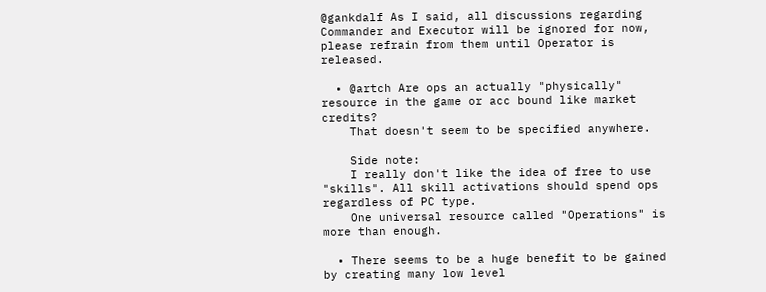@gankdalf As I said, all discussions regarding Commander and Executor will be ignored for now, please refrain from them until Operator is released.

  • @artch Are ops an actually "physically" resource in the game or acc bound like market credits?
    That doesn't seem to be specified anywhere.

    Side note:
    I really don't like the idea of free to use "skills". All skill activations should spend ops regardless of PC type.
    One universal resource called "Operations" is more than enough.

  • There seems to be a huge benefit to be gained by creating many low level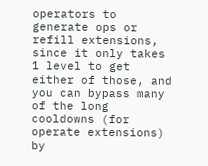operators to generate ops or refill extensions, since it only takes 1 level to get either of those, and you can bypass many of the long cooldowns (for operate extensions) by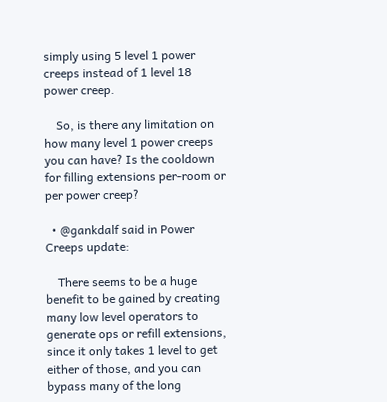simply using 5 level 1 power creeps instead of 1 level 18 power creep.

    So, is there any limitation on how many level 1 power creeps you can have? Is the cooldown for filling extensions per-room or per power creep?

  • @gankdalf said in Power Creeps update:

    There seems to be a huge benefit to be gained by creating many low level operators to generate ops or refill extensions, since it only takes 1 level to get either of those, and you can bypass many of the long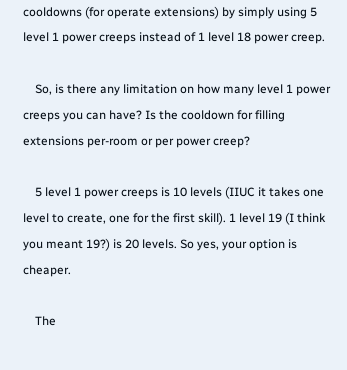cooldowns (for operate extensions) by simply using 5 level 1 power creeps instead of 1 level 18 power creep.

    So, is there any limitation on how many level 1 power creeps you can have? Is the cooldown for filling extensions per-room or per power creep?

    5 level 1 power creeps is 10 levels (IIUC it takes one level to create, one for the first skill). 1 level 19 (I think you meant 19?) is 20 levels. So yes, your option is cheaper.

    The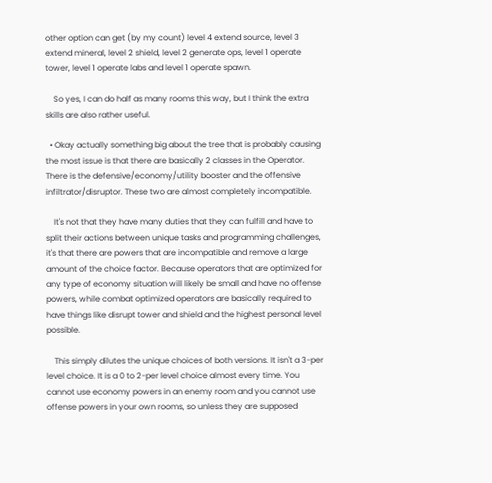other option can get (by my count) level 4 extend source, level 3 extend mineral, level 2 shield, level 2 generate ops, level 1 operate tower, level 1 operate labs and level 1 operate spawn.

    So yes, I can do half as many rooms this way, but I think the extra skills are also rather useful.

  • Okay actually something big about the tree that is probably causing the most issue is that there are basically 2 classes in the Operator. There is the defensive/economy/utility booster and the offensive infiltrator/disruptor. These two are almost completely incompatible.

    It's not that they have many duties that they can fulfill and have to split their actions between unique tasks and programming challenges, it's that there are powers that are incompatible and remove a large amount of the choice factor. Because operators that are optimized for any type of economy situation will likely be small and have no offense powers, while combat optimized operators are basically required to have things like disrupt tower and shield and the highest personal level possible.

    This simply dilutes the unique choices of both versions. It isn't a 3-per level choice. It is a 0 to 2-per level choice almost every time. You cannot use economy powers in an enemy room and you cannot use offense powers in your own rooms, so unless they are supposed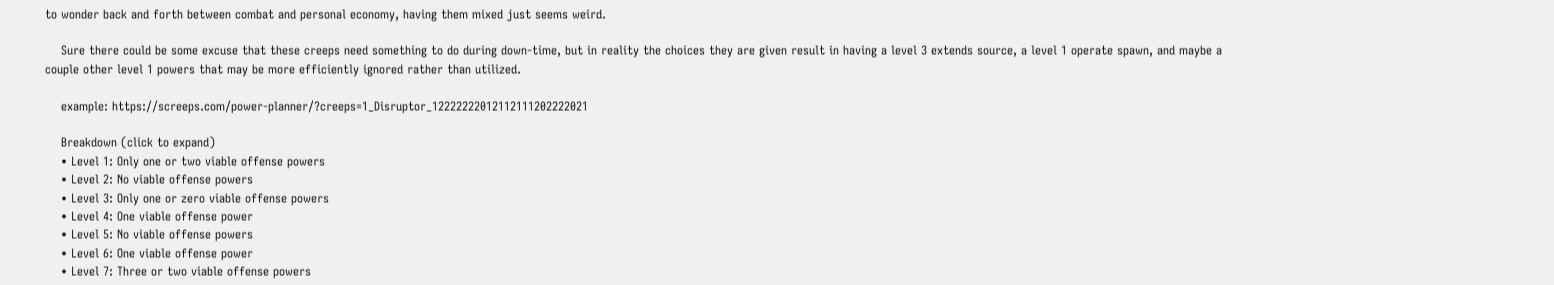to wonder back and forth between combat and personal economy, having them mixed just seems weird.

    Sure there could be some excuse that these creeps need something to do during down-time, but in reality the choices they are given result in having a level 3 extends source, a level 1 operate spawn, and maybe a couple other level 1 powers that may be more efficiently ignored rather than utilized.

    example: https://screeps.com/power-planner/?creeps=1_Disruptor_12222222012112111202222021

    Breakdown (click to expand)
    • Level 1: Only one or two viable offense powers
    • Level 2: No viable offense powers
    • Level 3: Only one or zero viable offense powers
    • Level 4: One viable offense power
    • Level 5: No viable offense powers
    • Level 6: One viable offense power
    • Level 7: Three or two viable offense powers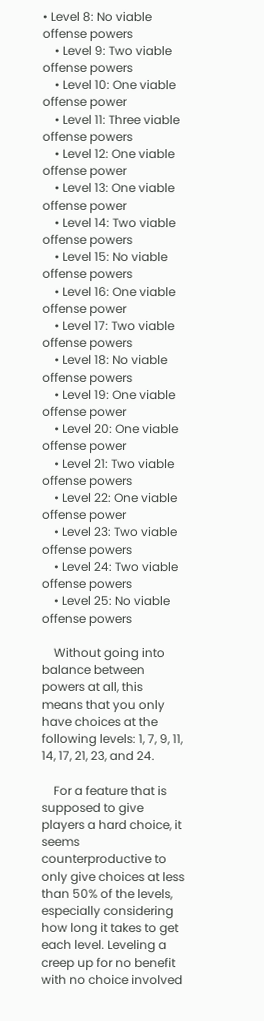• Level 8: No viable offense powers
    • Level 9: Two viable offense powers
    • Level 10: One viable offense power
    • Level 11: Three viable offense powers
    • Level 12: One viable offense power
    • Level 13: One viable offense power
    • Level 14: Two viable offense powers
    • Level 15: No viable offense powers
    • Level 16: One viable offense power
    • Level 17: Two viable offense powers
    • Level 18: No viable offense powers
    • Level 19: One viable offense power
    • Level 20: One viable offense power
    • Level 21: Two viable offense powers
    • Level 22: One viable offense power
    • Level 23: Two viable offense powers
    • Level 24: Two viable offense powers
    • Level 25: No viable offense powers

    Without going into balance between powers at all, this means that you only have choices at the following levels: 1, 7, 9, 11, 14, 17, 21, 23, and 24.

    For a feature that is supposed to give players a hard choice, it seems counterproductive to only give choices at less than 50% of the levels, especially considering how long it takes to get each level. Leveling a creep up for no benefit with no choice involved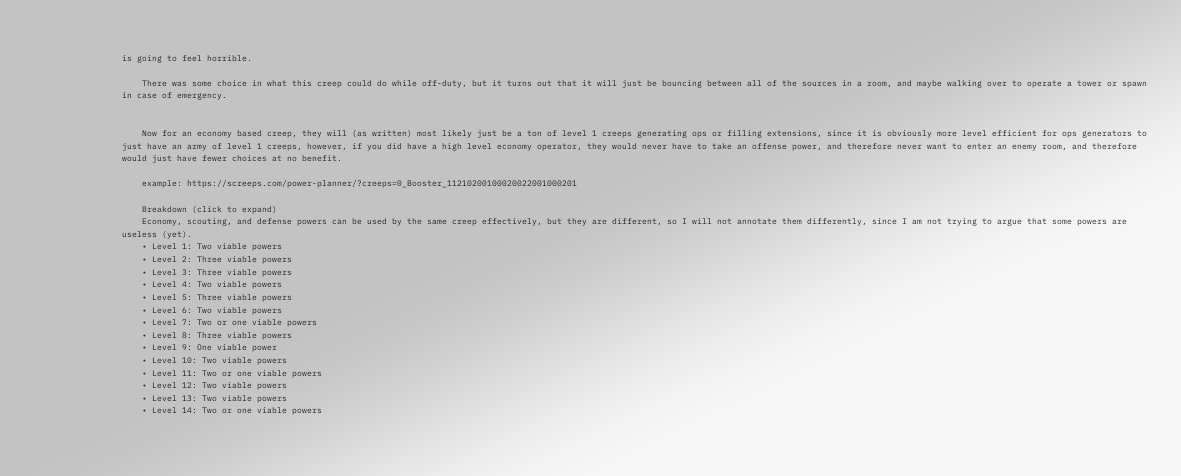is going to feel horrible.

    There was some choice in what this creep could do while off-duty, but it turns out that it will just be bouncing between all of the sources in a room, and maybe walking over to operate a tower or spawn in case of emergency.


    Now for an economy based creep, they will (as written) most likely just be a ton of level 1 creeps generating ops or filling extensions, since it is obviously more level efficient for ops generators to just have an army of level 1 creeps, however, if you did have a high level economy operator, they would never have to take an offense power, and therefore never want to enter an enemy room, and therefore would just have fewer choices at no benefit.

    example: https://screeps.com/power-planner/?creeps=0_Booster_11210200100020022001000201

    Breakdown (click to expand)
    Economy, scouting, and defense powers can be used by the same creep effectively, but they are different, so I will not annotate them differently, since I am not trying to argue that some powers are useless (yet).
    • Level 1: Two viable powers
    • Level 2: Three viable powers
    • Level 3: Three viable powers
    • Level 4: Two viable powers
    • Level 5: Three viable powers
    • Level 6: Two viable powers
    • Level 7: Two or one viable powers
    • Level 8: Three viable powers
    • Level 9: One viable power
    • Level 10: Two viable powers
    • Level 11: Two or one viable powers
    • Level 12: Two viable powers
    • Level 13: Two viable powers
    • Level 14: Two or one viable powers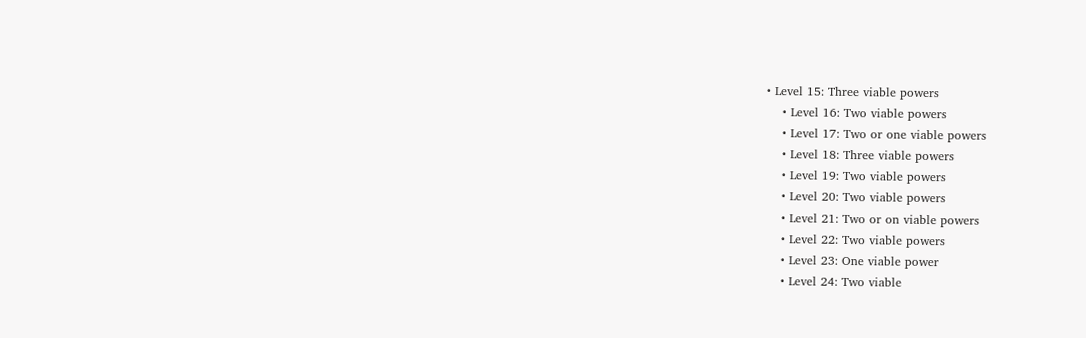• Level 15: Three viable powers
    • Level 16: Two viable powers
    • Level 17: Two or one viable powers
    • Level 18: Three viable powers
    • Level 19: Two viable powers
    • Level 20: Two viable powers
    • Level 21: Two or on viable powers
    • Level 22: Two viable powers
    • Level 23: One viable power
    • Level 24: Two viable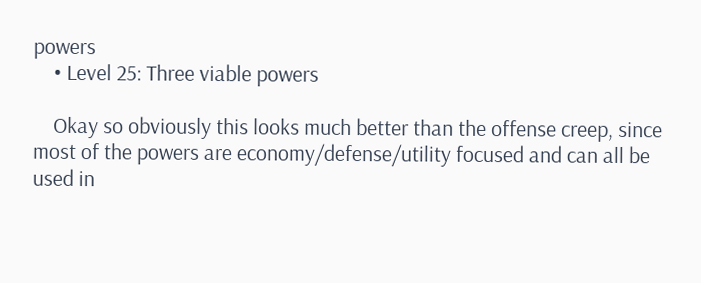powers
    • Level 25: Three viable powers

    Okay so obviously this looks much better than the offense creep, since most of the powers are economy/defense/utility focused and can all be used in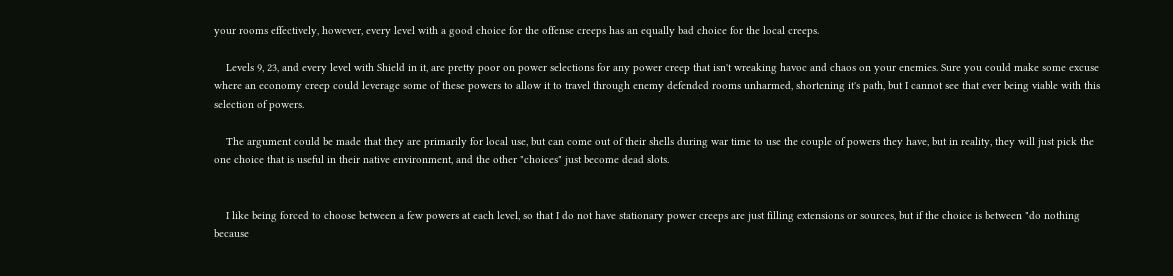your rooms effectively, however, every level with a good choice for the offense creeps has an equally bad choice for the local creeps.

    Levels 9, 23, and every level with Shield in it, are pretty poor on power selections for any power creep that isn't wreaking havoc and chaos on your enemies. Sure you could make some excuse where an economy creep could leverage some of these powers to allow it to travel through enemy defended rooms unharmed, shortening it's path, but I cannot see that ever being viable with this selection of powers.

    The argument could be made that they are primarily for local use, but can come out of their shells during war time to use the couple of powers they have, but in reality, they will just pick the one choice that is useful in their native environment, and the other "choices" just become dead slots.


    I like being forced to choose between a few powers at each level, so that I do not have stationary power creeps are just filling extensions or sources, but if the choice is between "do nothing because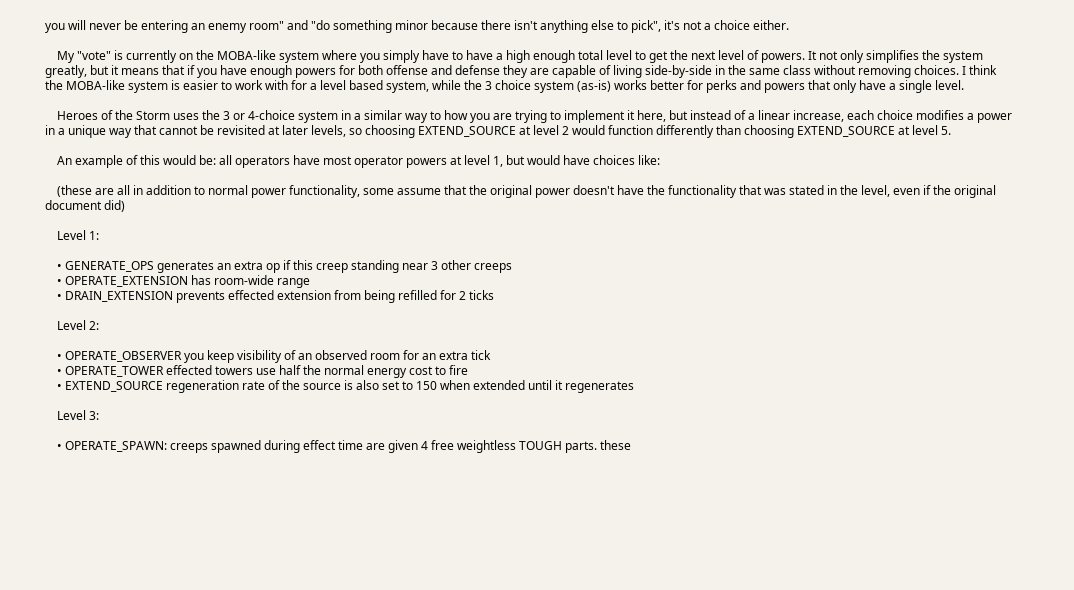you will never be entering an enemy room" and "do something minor because there isn't anything else to pick", it's not a choice either.

    My "vote" is currently on the MOBA-like system where you simply have to have a high enough total level to get the next level of powers. It not only simplifies the system greatly, but it means that if you have enough powers for both offense and defense they are capable of living side-by-side in the same class without removing choices. I think the MOBA-like system is easier to work with for a level based system, while the 3 choice system (as-is) works better for perks and powers that only have a single level.

    Heroes of the Storm uses the 3 or 4-choice system in a similar way to how you are trying to implement it here, but instead of a linear increase, each choice modifies a power in a unique way that cannot be revisited at later levels, so choosing EXTEND_SOURCE at level 2 would function differently than choosing EXTEND_SOURCE at level 5.

    An example of this would be: all operators have most operator powers at level 1, but would have choices like:

    (these are all in addition to normal power functionality, some assume that the original power doesn't have the functionality that was stated in the level, even if the original document did)

    Level 1:

    • GENERATE_OPS generates an extra op if this creep standing near 3 other creeps
    • OPERATE_EXTENSION has room-wide range
    • DRAIN_EXTENSION prevents effected extension from being refilled for 2 ticks

    Level 2:

    • OPERATE_OBSERVER you keep visibility of an observed room for an extra tick
    • OPERATE_TOWER effected towers use half the normal energy cost to fire
    • EXTEND_SOURCE regeneration rate of the source is also set to 150 when extended until it regenerates

    Level 3:

    • OPERATE_SPAWN: creeps spawned during effect time are given 4 free weightless TOUGH parts. these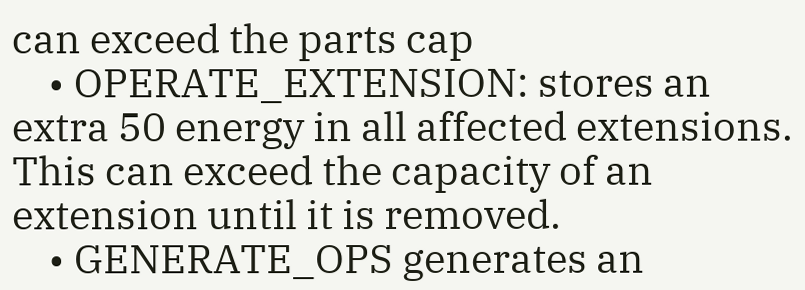can exceed the parts cap
    • OPERATE_EXTENSION: stores an extra 50 energy in all affected extensions. This can exceed the capacity of an extension until it is removed.
    • GENERATE_OPS generates an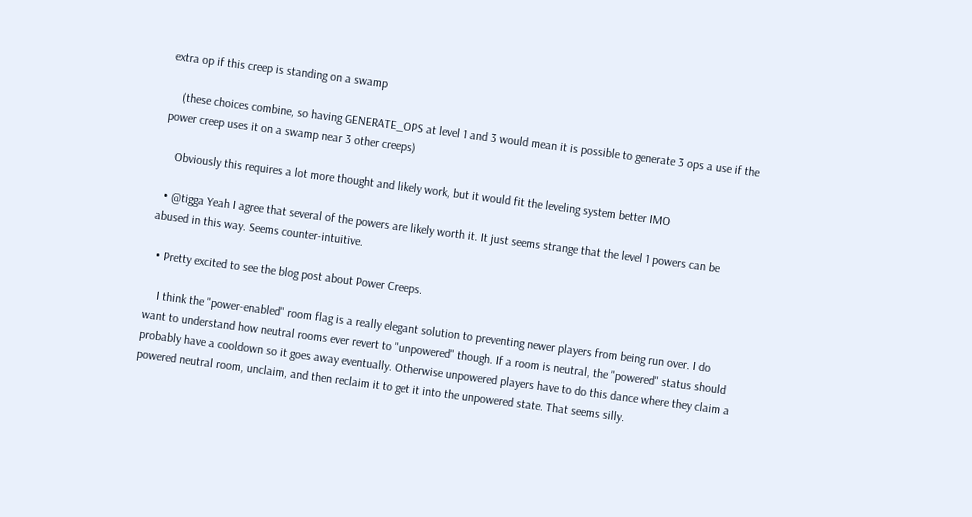extra op if this creep is standing on a swamp

    (these choices combine, so having GENERATE_OPS at level 1 and 3 would mean it is possible to generate 3 ops a use if the power creep uses it on a swamp near 3 other creeps)

    Obviously this requires a lot more thought and likely work, but it would fit the leveling system better IMO

  • @tigga Yeah I agree that several of the powers are likely worth it. It just seems strange that the level 1 powers can be abused in this way. Seems counter-intuitive.

  • Pretty excited to see the blog post about Power Creeps.

    I think the "power-enabled" room flag is a really elegant solution to preventing newer players from being run over. I do want to understand how neutral rooms ever revert to "unpowered" though. If a room is neutral, the "powered" status should probably have a cooldown so it goes away eventually. Otherwise unpowered players have to do this dance where they claim a powered neutral room, unclaim, and then reclaim it to get it into the unpowered state. That seems silly.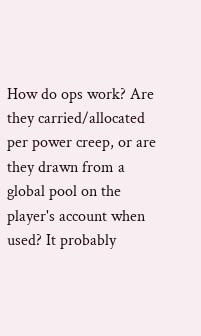How do ops work? Are they carried/allocated per power creep, or are they drawn from a global pool on the player's account when used? It probably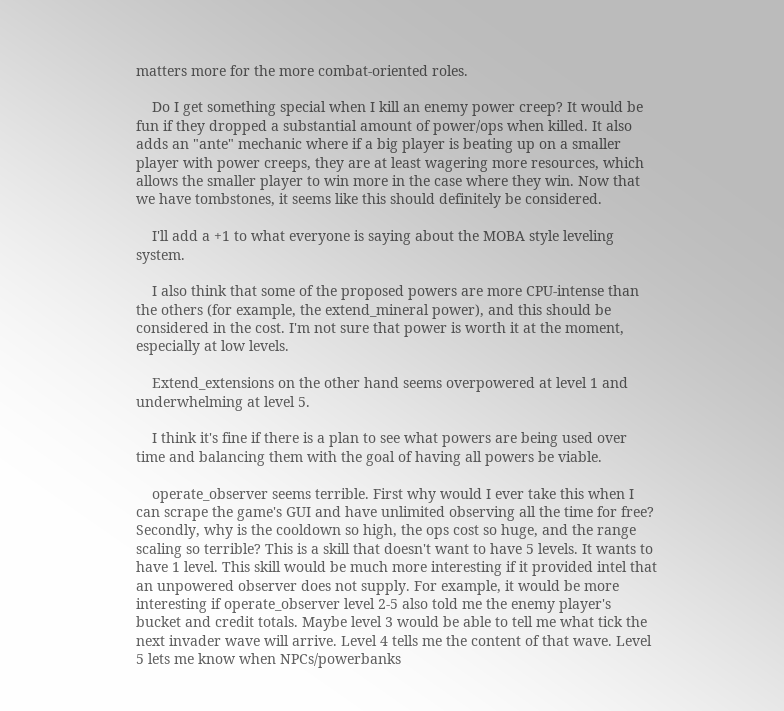matters more for the more combat-oriented roles.

    Do I get something special when I kill an enemy power creep? It would be fun if they dropped a substantial amount of power/ops when killed. It also adds an "ante" mechanic where if a big player is beating up on a smaller player with power creeps, they are at least wagering more resources, which allows the smaller player to win more in the case where they win. Now that we have tombstones, it seems like this should definitely be considered.

    I'll add a +1 to what everyone is saying about the MOBA style leveling system.

    I also think that some of the proposed powers are more CPU-intense than the others (for example, the extend_mineral power), and this should be considered in the cost. I'm not sure that power is worth it at the moment, especially at low levels.

    Extend_extensions on the other hand seems overpowered at level 1 and underwhelming at level 5.

    I think it's fine if there is a plan to see what powers are being used over time and balancing them with the goal of having all powers be viable.

    operate_observer seems terrible. First why would I ever take this when I can scrape the game's GUI and have unlimited observing all the time for free? Secondly, why is the cooldown so high, the ops cost so huge, and the range scaling so terrible? This is a skill that doesn't want to have 5 levels. It wants to have 1 level. This skill would be much more interesting if it provided intel that an unpowered observer does not supply. For example, it would be more interesting if operate_observer level 2-5 also told me the enemy player's bucket and credit totals. Maybe level 3 would be able to tell me what tick the next invader wave will arrive. Level 4 tells me the content of that wave. Level 5 lets me know when NPCs/powerbanks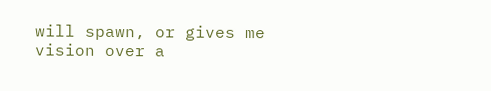will spawn, or gives me vision over a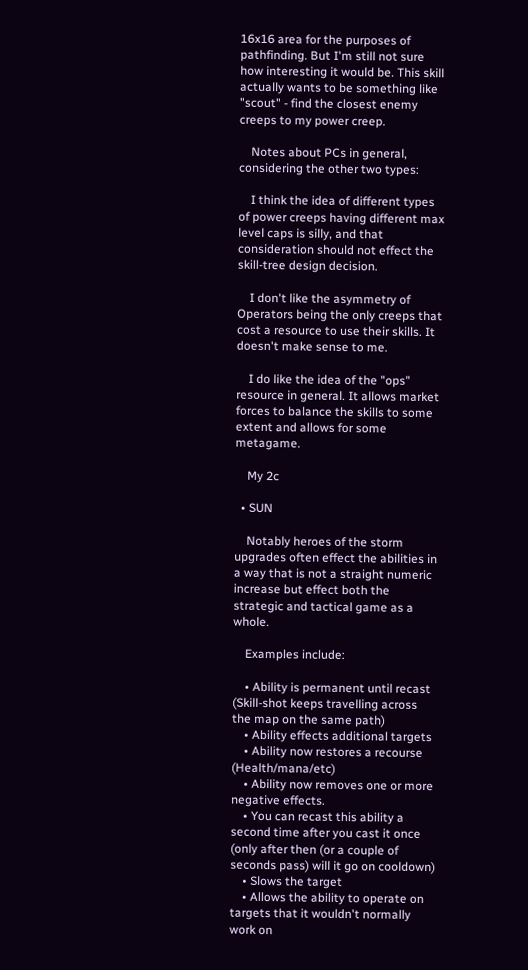16x16 area for the purposes of pathfinding. But I'm still not sure how interesting it would be. This skill actually wants to be something like "scout" - find the closest enemy creeps to my power creep.

    Notes about PCs in general, considering the other two types:

    I think the idea of different types of power creeps having different max level caps is silly, and that consideration should not effect the skill-tree design decision.

    I don't like the asymmetry of Operators being the only creeps that cost a resource to use their skills. It doesn't make sense to me.

    I do like the idea of the "ops" resource in general. It allows market forces to balance the skills to some extent and allows for some metagame.

    My 2c

  • SUN

    Notably heroes of the storm upgrades often effect the abilities in a way that is not a straight numeric increase but effect both the strategic and tactical game as a whole.

    Examples include:

    • Ability is permanent until recast (Skill-shot keeps travelling across the map on the same path)
    • Ability effects additional targets
    • Ability now restores a recourse (Health/mana/etc)
    • Ability now removes one or more negative effects.
    • You can recast this ability a second time after you cast it once (only after then (or a couple of seconds pass) will it go on cooldown)
    • Slows the target
    • Allows the ability to operate on targets that it wouldn't normally work on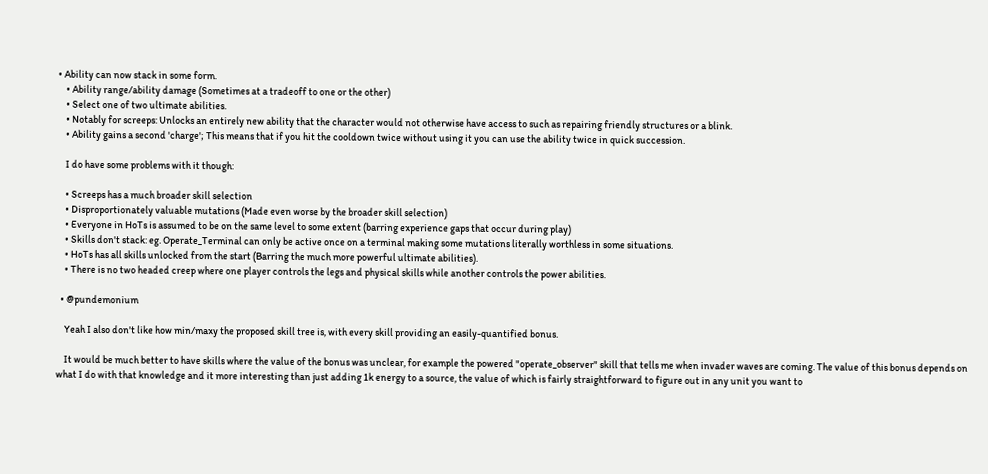• Ability can now stack in some form.
    • Ability range/ability damage (Sometimes at a tradeoff to one or the other)
    • Select one of two ultimate abilities.
    • Notably for screeps: Unlocks an entirely new ability that the character would not otherwise have access to such as repairing friendly structures or a blink.
    • Ability gains a second 'charge'; This means that if you hit the cooldown twice without using it you can use the ability twice in quick succession.

    I do have some problems with it though:

    • Screeps has a much broader skill selection
    • Disproportionately valuable mutations (Made even worse by the broader skill selection)
    • Everyone in HoTs is assumed to be on the same level to some extent (barring experience gaps that occur during play)
    • Skills don't stack: eg. Operate_Terminal can only be active once on a terminal making some mutations literally worthless in some situations.
    • HoTs has all skills unlocked from the start (Barring the much more powerful ultimate abilities).
    • There is no two headed creep where one player controls the legs and physical skills while another controls the power abilities.

  • @pundemonium

    Yeah I also don't like how min/maxy the proposed skill tree is, with every skill providing an easily-quantified bonus.

    It would be much better to have skills where the value of the bonus was unclear, for example the powered "operate_observer" skill that tells me when invader waves are coming. The value of this bonus depends on what I do with that knowledge and it more interesting than just adding 1k energy to a source, the value of which is fairly straightforward to figure out in any unit you want to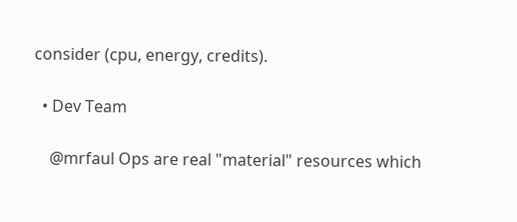consider (cpu, energy, credits).

  • Dev Team

    @mrfaul Ops are real "material" resources which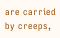are carried by creeps,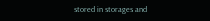stored in storages and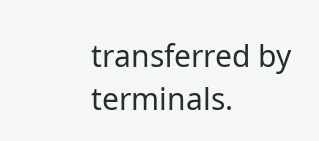transferred by terminals.